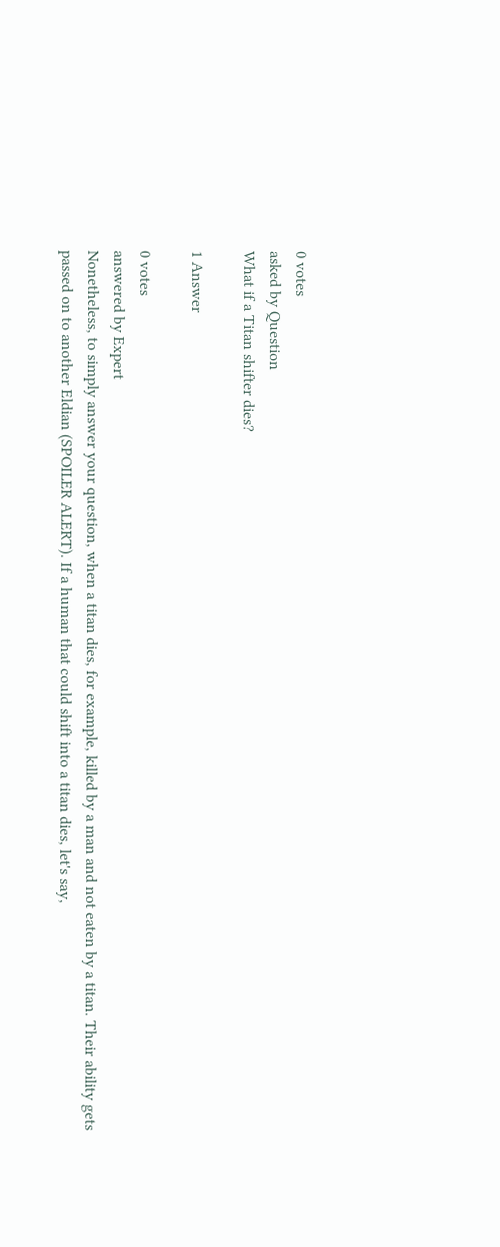0 votes
asked by Question
What if a Titan shifter dies?

1 Answer

0 votes
answered by Expert
Nonetheless, to simply answer your question, when a titan dies, for example, killed by a man and not eaten by a titan. Their ability gets passed on to another Eldian (SPOILER ALERT). If a human that could shift into a titan dies, let's say,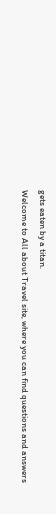gets eaten by a titan.
Welcome to All about Travel site, where you can find questions and answers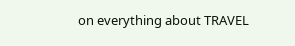on everything about TRAVEL